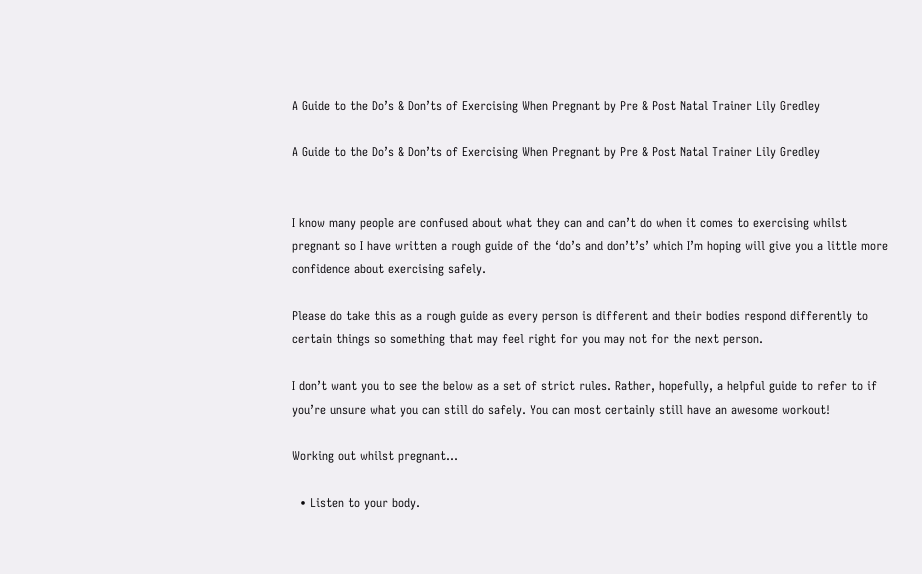A Guide to the Do’s & Don’ts of Exercising When Pregnant by Pre & Post Natal Trainer Lily Gredley

A Guide to the Do’s & Don’ts of Exercising When Pregnant by Pre & Post Natal Trainer Lily Gredley


I know many people are confused about what they can and can’t do when it comes to exercising whilst pregnant so I have written a rough guide of the ‘do’s and don’t’s’ which I’m hoping will give you a little more confidence about exercising safely.

Please do take this as a rough guide as every person is different and their bodies respond differently to certain things so something that may feel right for you may not for the next person.

I don’t want you to see the below as a set of strict rules. Rather, hopefully, a helpful guide to refer to if you’re unsure what you can still do safely. You can most certainly still have an awesome workout!

Working out whilst pregnant…

  • Listen to your body.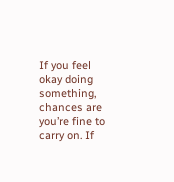If you feel okay doing something, chances are you’re fine to carry on. If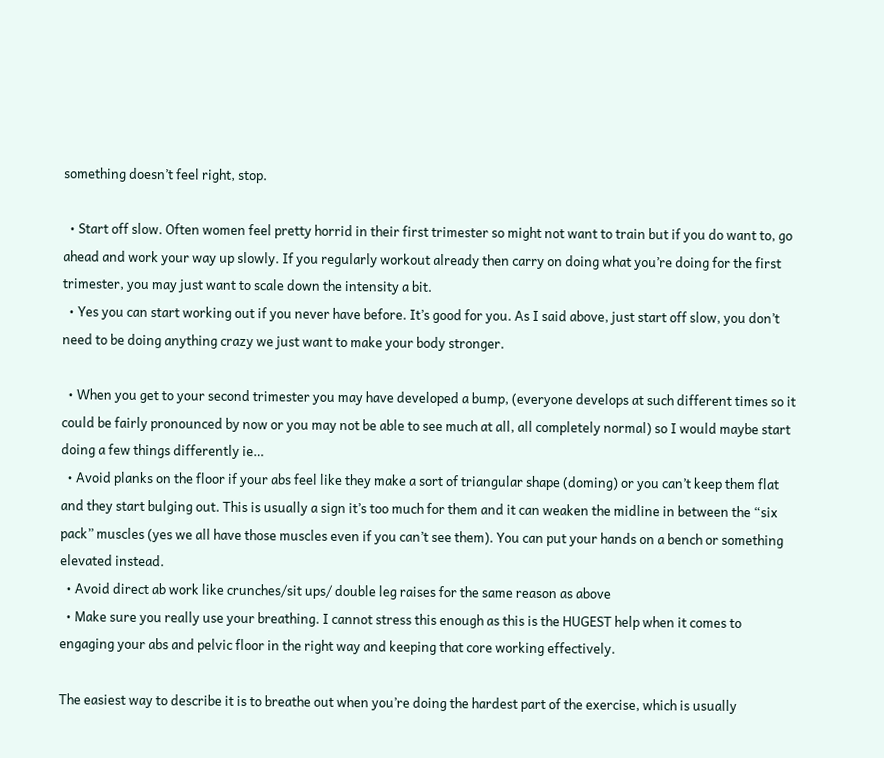something doesn’t feel right, stop.

  • Start off slow. Often women feel pretty horrid in their first trimester so might not want to train but if you do want to, go ahead and work your way up slowly. If you regularly workout already then carry on doing what you’re doing for the first trimester, you may just want to scale down the intensity a bit.
  • Yes you can start working out if you never have before. It’s good for you. As I said above, just start off slow, you don’t need to be doing anything crazy we just want to make your body stronger.

  • When you get to your second trimester you may have developed a bump, (everyone develops at such different times so it could be fairly pronounced by now or you may not be able to see much at all, all completely normal) so I would maybe start doing a few things differently ie…
  • Avoid planks on the floor if your abs feel like they make a sort of triangular shape (doming) or you can’t keep them flat and they start bulging out. This is usually a sign it’s too much for them and it can weaken the midline in between the “six pack” muscles (yes we all have those muscles even if you can’t see them). You can put your hands on a bench or something elevated instead.
  • Avoid direct ab work like crunches/sit ups/ double leg raises for the same reason as above
  • Make sure you really use your breathing. I cannot stress this enough as this is the HUGEST help when it comes to engaging your abs and pelvic floor in the right way and keeping that core working effectively.

The easiest way to describe it is to breathe out when you’re doing the hardest part of the exercise, which is usually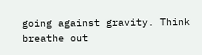going against gravity. Think breathe out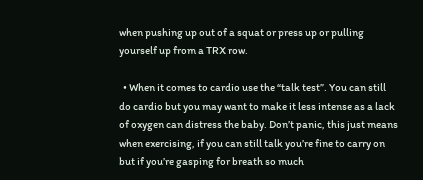when pushing up out of a squat or press up or pulling yourself up from a TRX row.

  • When it comes to cardio use the “talk test”. You can still do cardio but you may want to make it less intense as a lack of oxygen can distress the baby. Don’t panic, this just means when exercising, if you can still talk you’re fine to carry on but if you’re gasping for breath so much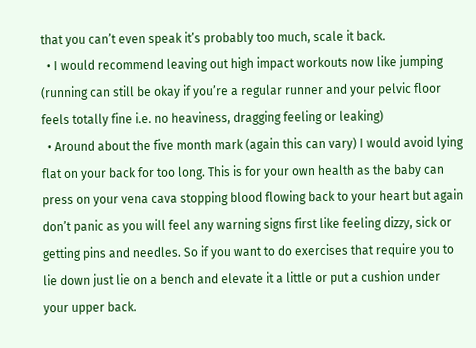that you can’t even speak it’s probably too much, scale it back.
  • I would recommend leaving out high impact workouts now like jumping (running can still be okay if you’re a regular runner and your pelvic floor feels totally fine i.e. no heaviness, dragging feeling or leaking)
  • Around about the five month mark (again this can vary) I would avoid lying flat on your back for too long. This is for your own health as the baby can press on your vena cava stopping blood flowing back to your heart but again don’t panic as you will feel any warning signs first like feeling dizzy, sick or getting pins and needles. So if you want to do exercises that require you to lie down just lie on a bench and elevate it a little or put a cushion under your upper back.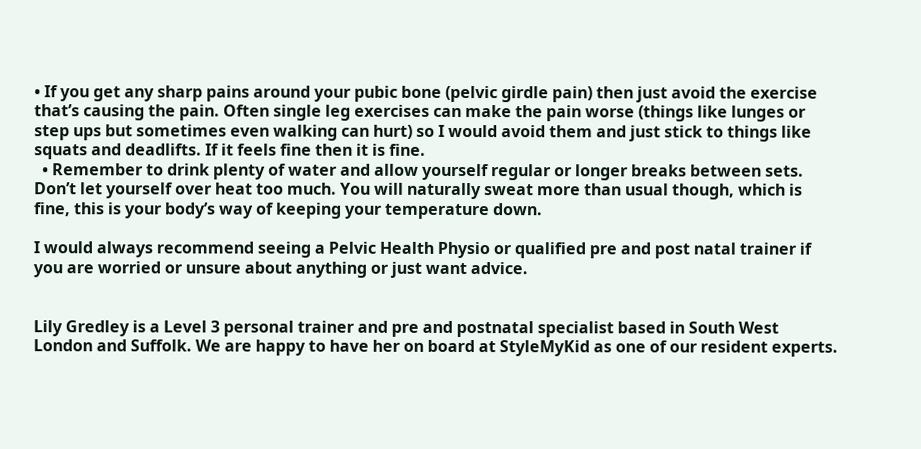• If you get any sharp pains around your pubic bone (pelvic girdle pain) then just avoid the exercise that’s causing the pain. Often single leg exercises can make the pain worse (things like lunges or step ups but sometimes even walking can hurt) so I would avoid them and just stick to things like squats and deadlifts. If it feels fine then it is fine.
  • Remember to drink plenty of water and allow yourself regular or longer breaks between sets. Don’t let yourself over heat too much. You will naturally sweat more than usual though, which is fine, this is your body’s way of keeping your temperature down.

I would always recommend seeing a Pelvic Health Physio or qualified pre and post natal trainer if you are worried or unsure about anything or just want advice.


Lily Gredley is a Level 3 personal trainer and pre and postnatal specialist based in South West London and Suffolk. We are happy to have her on board at StyleMyKid as one of our resident experts.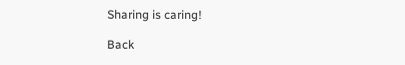Sharing is caring!

Back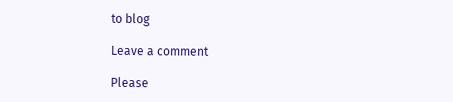to blog

Leave a comment

Please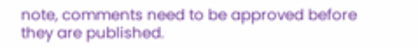note, comments need to be approved before they are published.